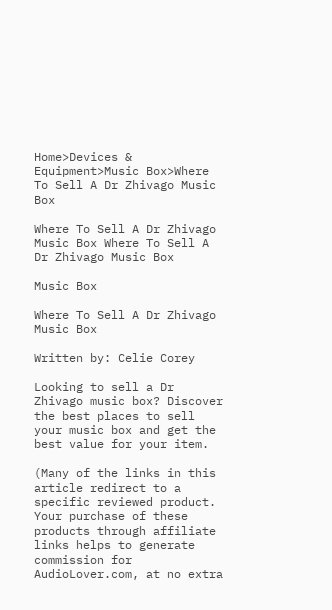Home>Devices & Equipment>Music Box>Where To Sell A Dr Zhivago Music Box

Where To Sell A Dr Zhivago Music Box Where To Sell A Dr Zhivago Music Box

Music Box

Where To Sell A Dr Zhivago Music Box

Written by: Celie Corey

Looking to sell a Dr Zhivago music box? Discover the best places to sell your music box and get the best value for your item.

(Many of the links in this article redirect to a specific reviewed product. Your purchase of these products through affiliate links helps to generate commission for AudioLover.com, at no extra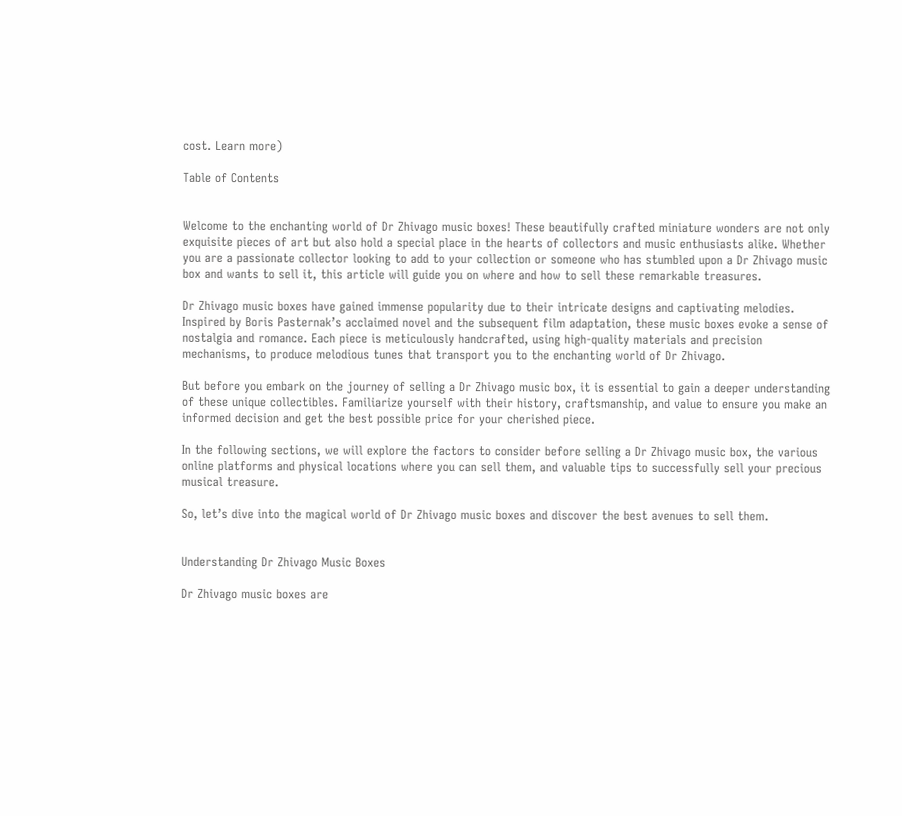cost. Learn more)

Table of Contents


Welcome to the enchanting world of Dr Zhivago music boxes! These beautifully crafted miniature wonders are not only exquisite pieces of art but also hold a special place in the hearts of collectors and music enthusiasts alike. Whether you are a passionate collector looking to add to your collection or someone who has stumbled upon a Dr Zhivago music box and wants to sell it, this article will guide you on where and how to sell these remarkable treasures.

Dr Zhivago music boxes have gained immense popularity due to their intricate designs and captivating melodies. Inspired by Boris Pasternak’s acclaimed novel and the subsequent film adaptation, these music boxes evoke a sense of nostalgia and romance. Each piece is meticulously handcrafted, using high-quality materials and precision mechanisms, to produce melodious tunes that transport you to the enchanting world of Dr Zhivago.

But before you embark on the journey of selling a Dr Zhivago music box, it is essential to gain a deeper understanding of these unique collectibles. Familiarize yourself with their history, craftsmanship, and value to ensure you make an informed decision and get the best possible price for your cherished piece.

In the following sections, we will explore the factors to consider before selling a Dr Zhivago music box, the various online platforms and physical locations where you can sell them, and valuable tips to successfully sell your precious musical treasure.

So, let’s dive into the magical world of Dr Zhivago music boxes and discover the best avenues to sell them.


Understanding Dr Zhivago Music Boxes

Dr Zhivago music boxes are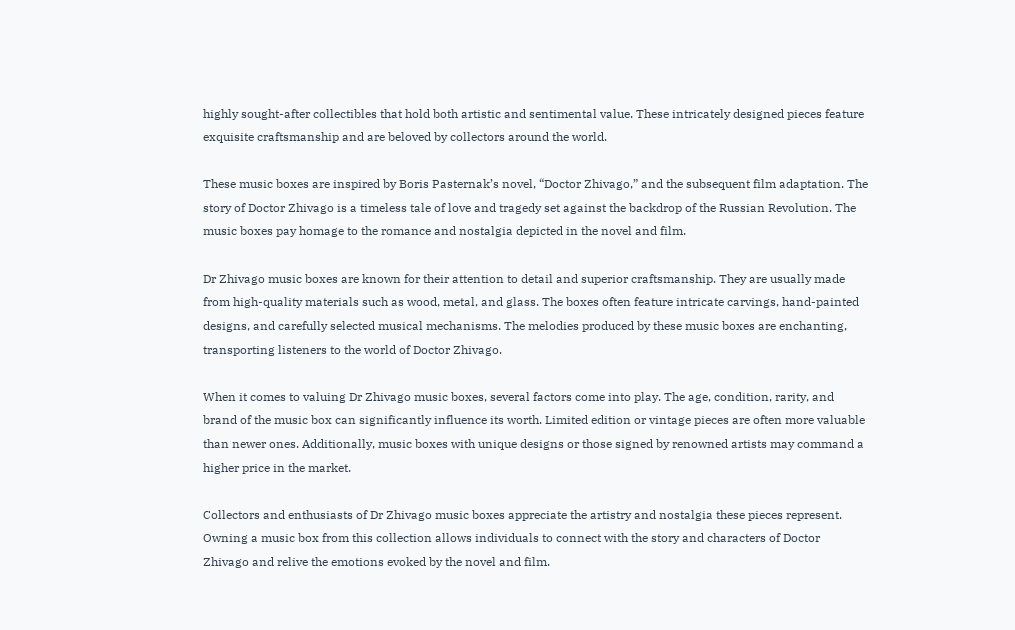highly sought-after collectibles that hold both artistic and sentimental value. These intricately designed pieces feature exquisite craftsmanship and are beloved by collectors around the world.

These music boxes are inspired by Boris Pasternak’s novel, “Doctor Zhivago,” and the subsequent film adaptation. The story of Doctor Zhivago is a timeless tale of love and tragedy set against the backdrop of the Russian Revolution. The music boxes pay homage to the romance and nostalgia depicted in the novel and film.

Dr Zhivago music boxes are known for their attention to detail and superior craftsmanship. They are usually made from high-quality materials such as wood, metal, and glass. The boxes often feature intricate carvings, hand-painted designs, and carefully selected musical mechanisms. The melodies produced by these music boxes are enchanting, transporting listeners to the world of Doctor Zhivago.

When it comes to valuing Dr Zhivago music boxes, several factors come into play. The age, condition, rarity, and brand of the music box can significantly influence its worth. Limited edition or vintage pieces are often more valuable than newer ones. Additionally, music boxes with unique designs or those signed by renowned artists may command a higher price in the market.

Collectors and enthusiasts of Dr Zhivago music boxes appreciate the artistry and nostalgia these pieces represent. Owning a music box from this collection allows individuals to connect with the story and characters of Doctor Zhivago and relive the emotions evoked by the novel and film.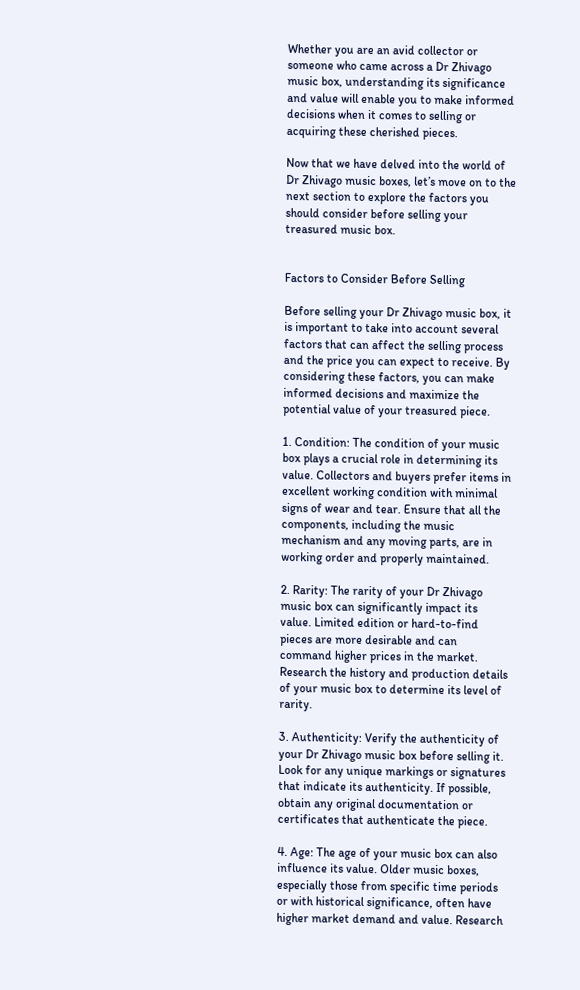Whether you are an avid collector or someone who came across a Dr Zhivago music box, understanding its significance and value will enable you to make informed decisions when it comes to selling or acquiring these cherished pieces.

Now that we have delved into the world of Dr Zhivago music boxes, let’s move on to the next section to explore the factors you should consider before selling your treasured music box.


Factors to Consider Before Selling

Before selling your Dr Zhivago music box, it is important to take into account several factors that can affect the selling process and the price you can expect to receive. By considering these factors, you can make informed decisions and maximize the potential value of your treasured piece.

1. Condition: The condition of your music box plays a crucial role in determining its value. Collectors and buyers prefer items in excellent working condition with minimal signs of wear and tear. Ensure that all the components, including the music mechanism and any moving parts, are in working order and properly maintained.

2. Rarity: The rarity of your Dr Zhivago music box can significantly impact its value. Limited edition or hard-to-find pieces are more desirable and can command higher prices in the market. Research the history and production details of your music box to determine its level of rarity.

3. Authenticity: Verify the authenticity of your Dr Zhivago music box before selling it. Look for any unique markings or signatures that indicate its authenticity. If possible, obtain any original documentation or certificates that authenticate the piece.

4. Age: The age of your music box can also influence its value. Older music boxes, especially those from specific time periods or with historical significance, often have higher market demand and value. Research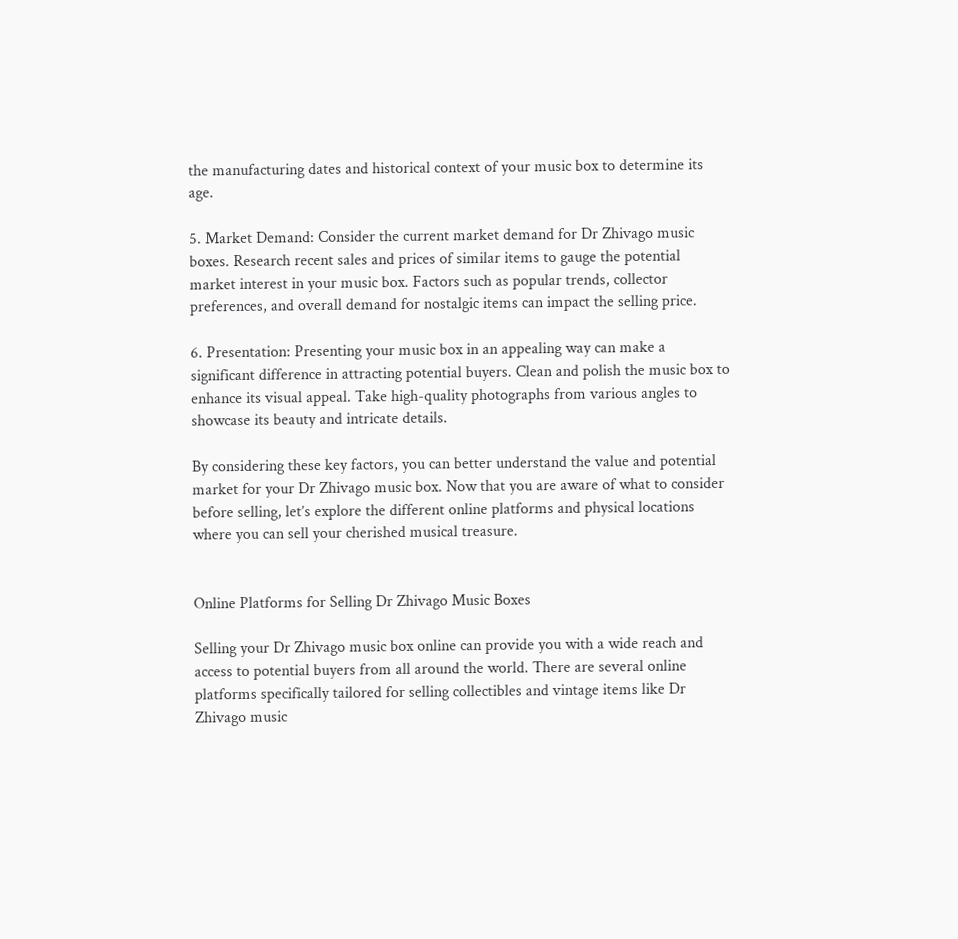the manufacturing dates and historical context of your music box to determine its age.

5. Market Demand: Consider the current market demand for Dr Zhivago music boxes. Research recent sales and prices of similar items to gauge the potential market interest in your music box. Factors such as popular trends, collector preferences, and overall demand for nostalgic items can impact the selling price.

6. Presentation: Presenting your music box in an appealing way can make a significant difference in attracting potential buyers. Clean and polish the music box to enhance its visual appeal. Take high-quality photographs from various angles to showcase its beauty and intricate details.

By considering these key factors, you can better understand the value and potential market for your Dr Zhivago music box. Now that you are aware of what to consider before selling, let’s explore the different online platforms and physical locations where you can sell your cherished musical treasure.


Online Platforms for Selling Dr Zhivago Music Boxes

Selling your Dr Zhivago music box online can provide you with a wide reach and access to potential buyers from all around the world. There are several online platforms specifically tailored for selling collectibles and vintage items like Dr Zhivago music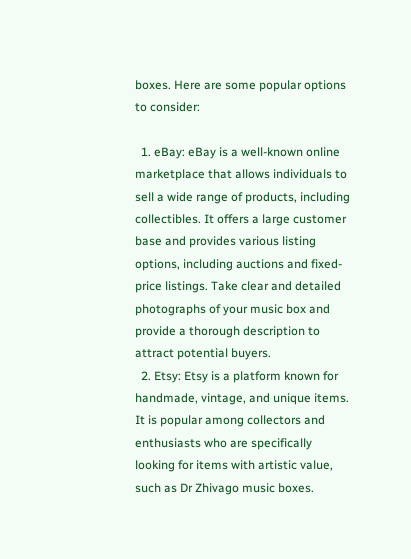boxes. Here are some popular options to consider:

  1. eBay: eBay is a well-known online marketplace that allows individuals to sell a wide range of products, including collectibles. It offers a large customer base and provides various listing options, including auctions and fixed-price listings. Take clear and detailed photographs of your music box and provide a thorough description to attract potential buyers.
  2. Etsy: Etsy is a platform known for handmade, vintage, and unique items. It is popular among collectors and enthusiasts who are specifically looking for items with artistic value, such as Dr Zhivago music boxes.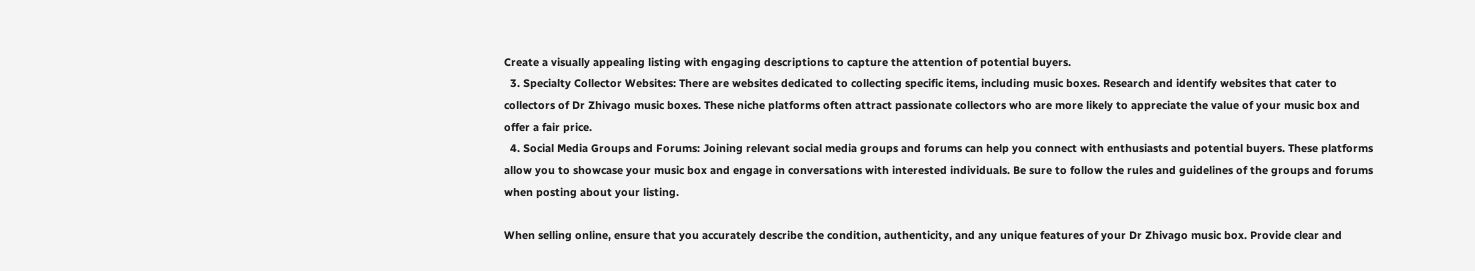Create a visually appealing listing with engaging descriptions to capture the attention of potential buyers.
  3. Specialty Collector Websites: There are websites dedicated to collecting specific items, including music boxes. Research and identify websites that cater to collectors of Dr Zhivago music boxes. These niche platforms often attract passionate collectors who are more likely to appreciate the value of your music box and offer a fair price.
  4. Social Media Groups and Forums: Joining relevant social media groups and forums can help you connect with enthusiasts and potential buyers. These platforms allow you to showcase your music box and engage in conversations with interested individuals. Be sure to follow the rules and guidelines of the groups and forums when posting about your listing.

When selling online, ensure that you accurately describe the condition, authenticity, and any unique features of your Dr Zhivago music box. Provide clear and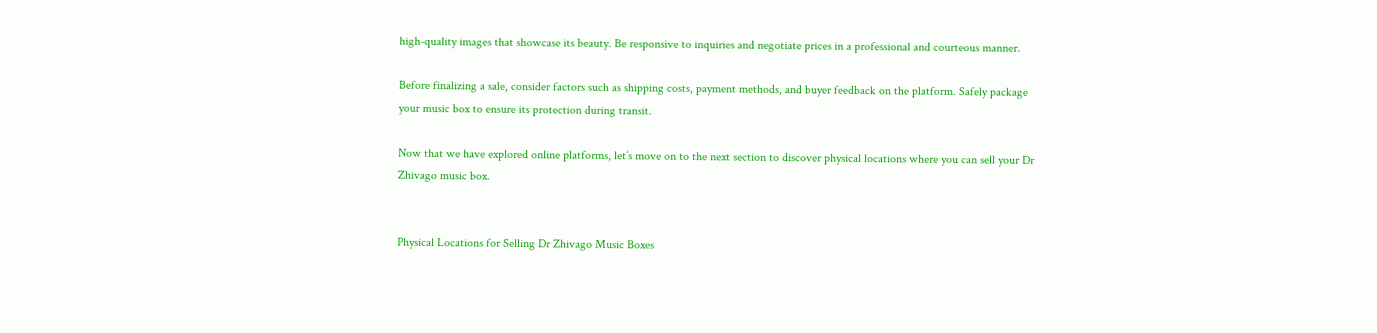high-quality images that showcase its beauty. Be responsive to inquiries and negotiate prices in a professional and courteous manner.

Before finalizing a sale, consider factors such as shipping costs, payment methods, and buyer feedback on the platform. Safely package your music box to ensure its protection during transit.

Now that we have explored online platforms, let’s move on to the next section to discover physical locations where you can sell your Dr Zhivago music box.


Physical Locations for Selling Dr Zhivago Music Boxes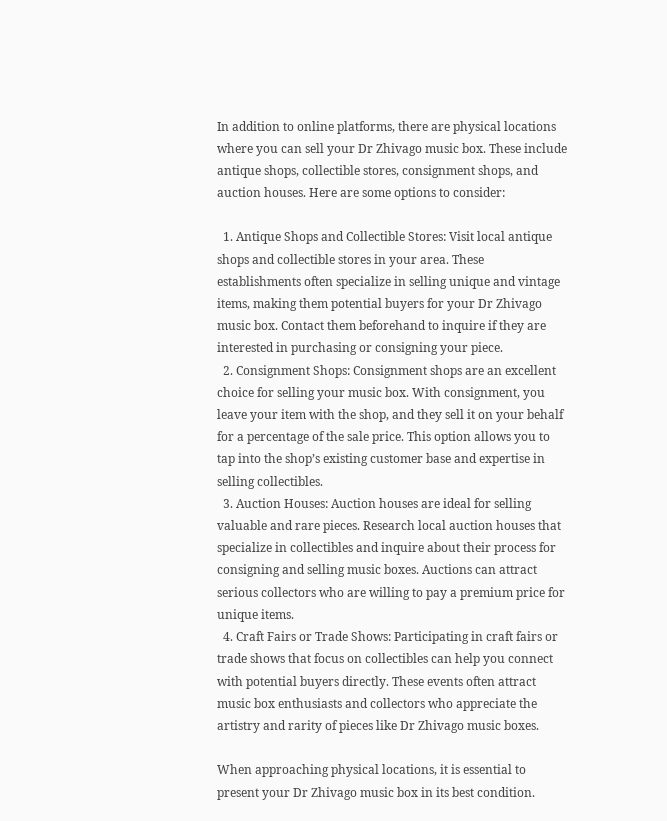In addition to online platforms, there are physical locations where you can sell your Dr Zhivago music box. These include antique shops, collectible stores, consignment shops, and auction houses. Here are some options to consider:

  1. Antique Shops and Collectible Stores: Visit local antique shops and collectible stores in your area. These establishments often specialize in selling unique and vintage items, making them potential buyers for your Dr Zhivago music box. Contact them beforehand to inquire if they are interested in purchasing or consigning your piece.
  2. Consignment Shops: Consignment shops are an excellent choice for selling your music box. With consignment, you leave your item with the shop, and they sell it on your behalf for a percentage of the sale price. This option allows you to tap into the shop’s existing customer base and expertise in selling collectibles.
  3. Auction Houses: Auction houses are ideal for selling valuable and rare pieces. Research local auction houses that specialize in collectibles and inquire about their process for consigning and selling music boxes. Auctions can attract serious collectors who are willing to pay a premium price for unique items.
  4. Craft Fairs or Trade Shows: Participating in craft fairs or trade shows that focus on collectibles can help you connect with potential buyers directly. These events often attract music box enthusiasts and collectors who appreciate the artistry and rarity of pieces like Dr Zhivago music boxes.

When approaching physical locations, it is essential to present your Dr Zhivago music box in its best condition.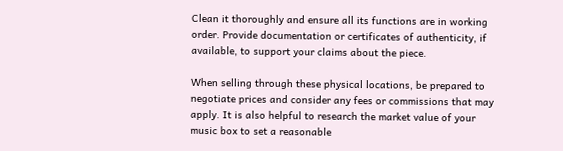Clean it thoroughly and ensure all its functions are in working order. Provide documentation or certificates of authenticity, if available, to support your claims about the piece.

When selling through these physical locations, be prepared to negotiate prices and consider any fees or commissions that may apply. It is also helpful to research the market value of your music box to set a reasonable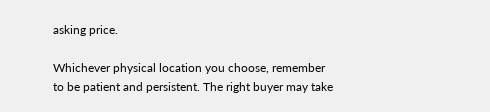asking price.

Whichever physical location you choose, remember to be patient and persistent. The right buyer may take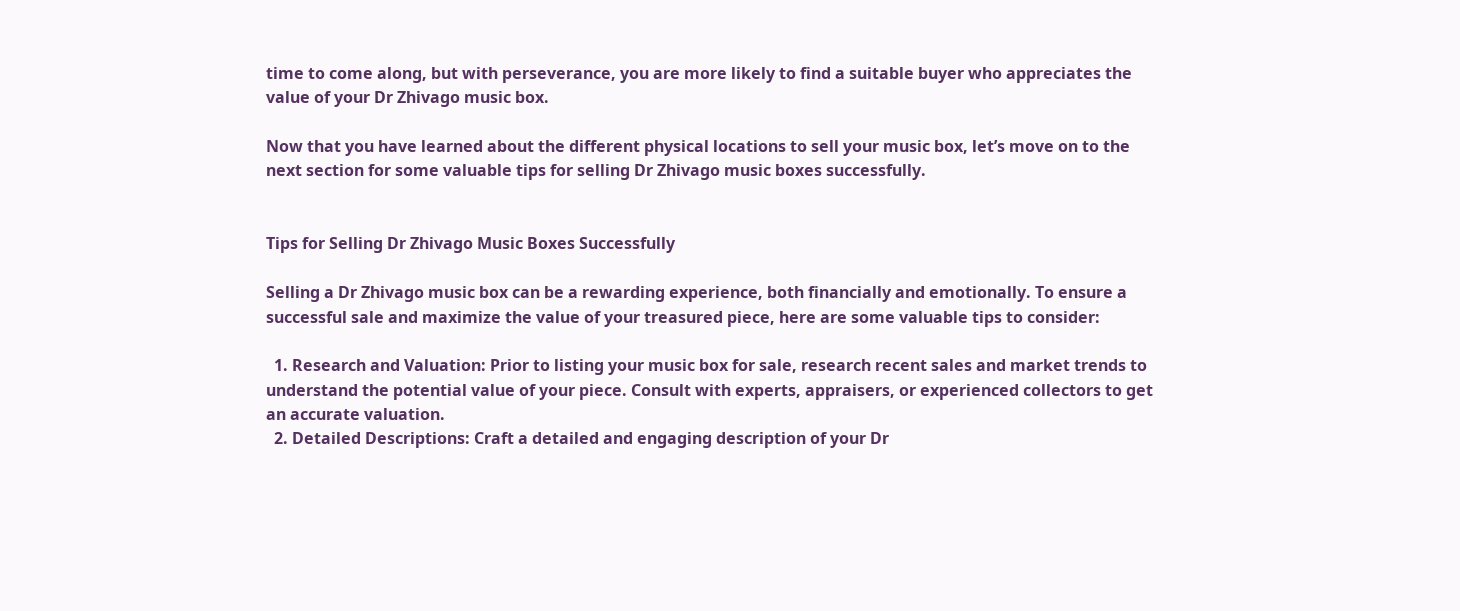time to come along, but with perseverance, you are more likely to find a suitable buyer who appreciates the value of your Dr Zhivago music box.

Now that you have learned about the different physical locations to sell your music box, let’s move on to the next section for some valuable tips for selling Dr Zhivago music boxes successfully.


Tips for Selling Dr Zhivago Music Boxes Successfully

Selling a Dr Zhivago music box can be a rewarding experience, both financially and emotionally. To ensure a successful sale and maximize the value of your treasured piece, here are some valuable tips to consider:

  1. Research and Valuation: Prior to listing your music box for sale, research recent sales and market trends to understand the potential value of your piece. Consult with experts, appraisers, or experienced collectors to get an accurate valuation.
  2. Detailed Descriptions: Craft a detailed and engaging description of your Dr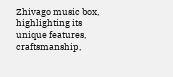Zhivago music box, highlighting its unique features, craftsmanship,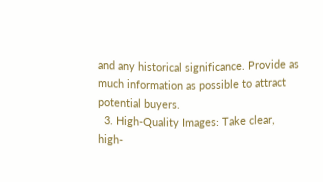and any historical significance. Provide as much information as possible to attract potential buyers.
  3. High-Quality Images: Take clear, high-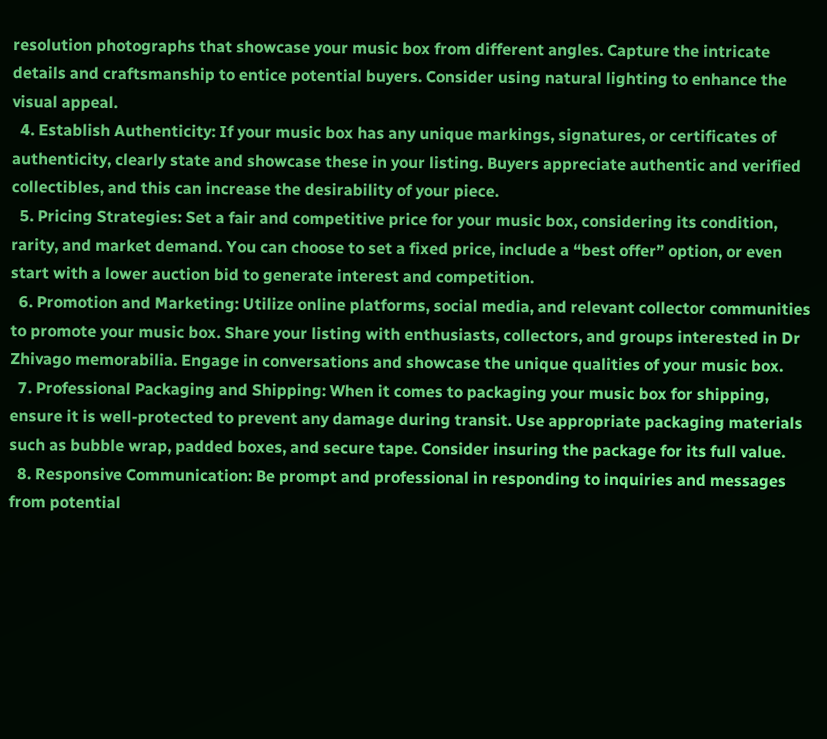resolution photographs that showcase your music box from different angles. Capture the intricate details and craftsmanship to entice potential buyers. Consider using natural lighting to enhance the visual appeal.
  4. Establish Authenticity: If your music box has any unique markings, signatures, or certificates of authenticity, clearly state and showcase these in your listing. Buyers appreciate authentic and verified collectibles, and this can increase the desirability of your piece.
  5. Pricing Strategies: Set a fair and competitive price for your music box, considering its condition, rarity, and market demand. You can choose to set a fixed price, include a “best offer” option, or even start with a lower auction bid to generate interest and competition.
  6. Promotion and Marketing: Utilize online platforms, social media, and relevant collector communities to promote your music box. Share your listing with enthusiasts, collectors, and groups interested in Dr Zhivago memorabilia. Engage in conversations and showcase the unique qualities of your music box.
  7. Professional Packaging and Shipping: When it comes to packaging your music box for shipping, ensure it is well-protected to prevent any damage during transit. Use appropriate packaging materials such as bubble wrap, padded boxes, and secure tape. Consider insuring the package for its full value.
  8. Responsive Communication: Be prompt and professional in responding to inquiries and messages from potential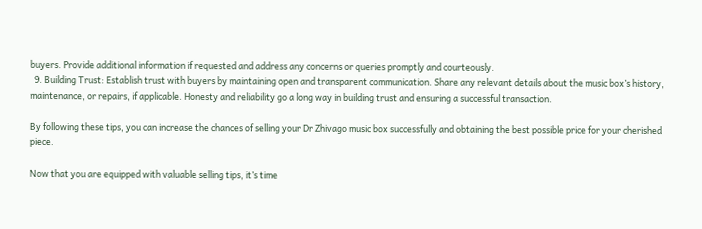buyers. Provide additional information if requested and address any concerns or queries promptly and courteously.
  9. Building Trust: Establish trust with buyers by maintaining open and transparent communication. Share any relevant details about the music box’s history, maintenance, or repairs, if applicable. Honesty and reliability go a long way in building trust and ensuring a successful transaction.

By following these tips, you can increase the chances of selling your Dr Zhivago music box successfully and obtaining the best possible price for your cherished piece.

Now that you are equipped with valuable selling tips, it’s time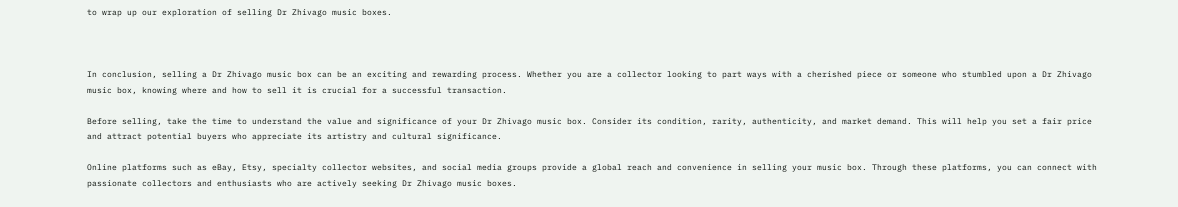to wrap up our exploration of selling Dr Zhivago music boxes.



In conclusion, selling a Dr Zhivago music box can be an exciting and rewarding process. Whether you are a collector looking to part ways with a cherished piece or someone who stumbled upon a Dr Zhivago music box, knowing where and how to sell it is crucial for a successful transaction.

Before selling, take the time to understand the value and significance of your Dr Zhivago music box. Consider its condition, rarity, authenticity, and market demand. This will help you set a fair price and attract potential buyers who appreciate its artistry and cultural significance.

Online platforms such as eBay, Etsy, specialty collector websites, and social media groups provide a global reach and convenience in selling your music box. Through these platforms, you can connect with passionate collectors and enthusiasts who are actively seeking Dr Zhivago music boxes.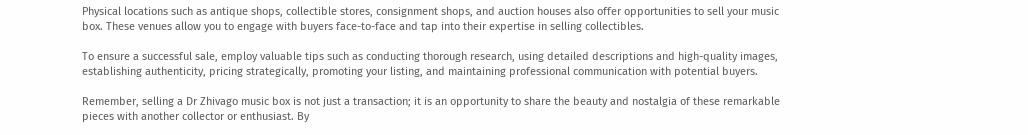Physical locations such as antique shops, collectible stores, consignment shops, and auction houses also offer opportunities to sell your music box. These venues allow you to engage with buyers face-to-face and tap into their expertise in selling collectibles.

To ensure a successful sale, employ valuable tips such as conducting thorough research, using detailed descriptions and high-quality images, establishing authenticity, pricing strategically, promoting your listing, and maintaining professional communication with potential buyers.

Remember, selling a Dr Zhivago music box is not just a transaction; it is an opportunity to share the beauty and nostalgia of these remarkable pieces with another collector or enthusiast. By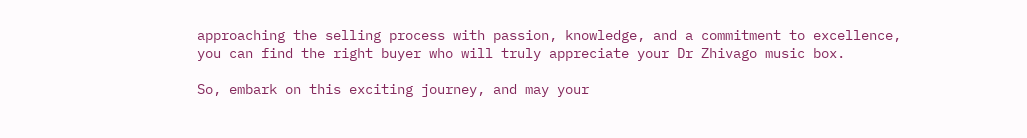approaching the selling process with passion, knowledge, and a commitment to excellence, you can find the right buyer who will truly appreciate your Dr Zhivago music box.

So, embark on this exciting journey, and may your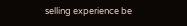selling experience be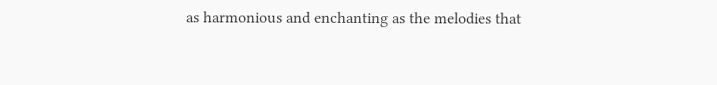as harmonious and enchanting as the melodies that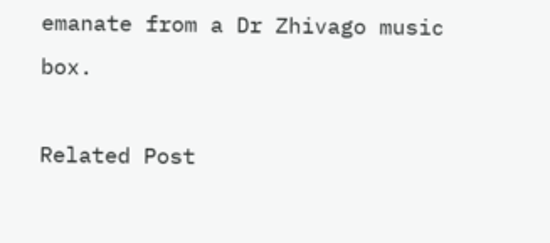emanate from a Dr Zhivago music box.

Related Post